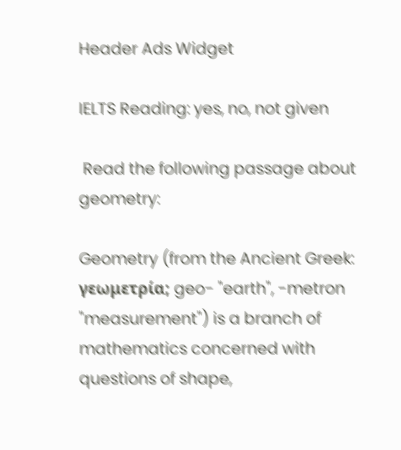Header Ads Widget

IELTS Reading: yes, no, not given

 Read the following passage about geometry:

Geometry (from the Ancient Greek: γεωμετρία; geo- "earth", -metron "measurement") is a branch of mathematics concerned with questions of shape,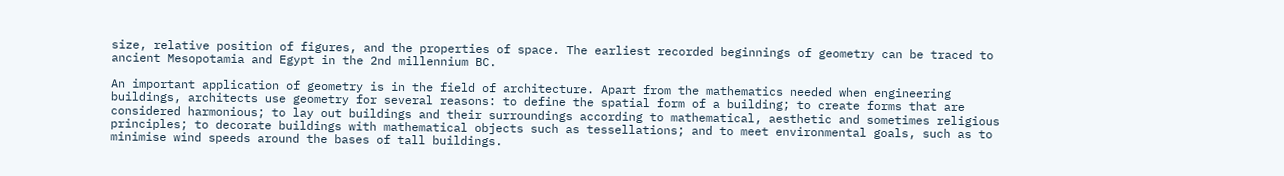size, relative position of figures, and the properties of space. The earliest recorded beginnings of geometry can be traced to ancient Mesopotamia and Egypt in the 2nd millennium BC.

An important application of geometry is in the field of architecture. Apart from the mathematics needed when engineering buildings, architects use geometry for several reasons: to define the spatial form of a building; to create forms that are considered harmonious; to lay out buildings and their surroundings according to mathematical, aesthetic and sometimes religious principles; to decorate buildings with mathematical objects such as tessellations; and to meet environmental goals, such as to minimise wind speeds around the bases of tall buildings.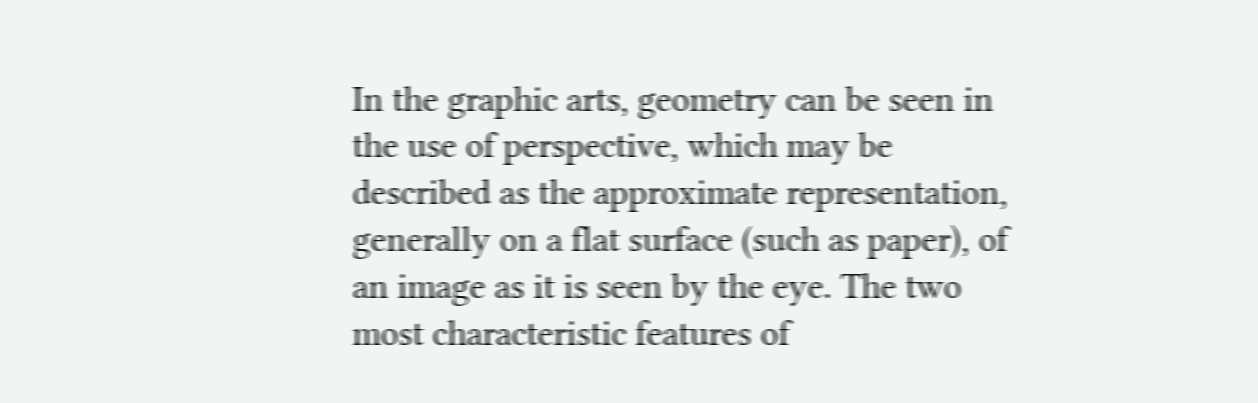In the graphic arts, geometry can be seen in the use of perspective, which may be described as the approximate representation, generally on a flat surface (such as paper), of an image as it is seen by the eye. The two most characteristic features of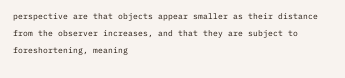perspective are that objects appear smaller as their distance from the observer increases, and that they are subject to foreshortening, meaning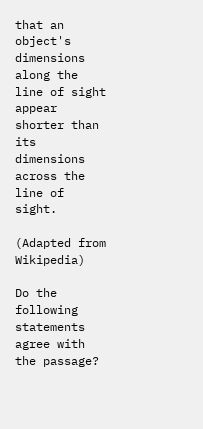that an object's dimensions along the line of sight appear shorter than its dimensions across the line of sight.

(Adapted from Wikipedia)

Do the following statements agree with the passage?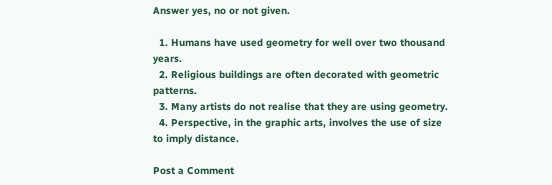Answer yes, no or not given.

  1. Humans have used geometry for well over two thousand years.
  2. Religious buildings are often decorated with geometric patterns.
  3. Many artists do not realise that they are using geometry.
  4. Perspective, in the graphic arts, involves the use of size to imply distance.

Post a Comment